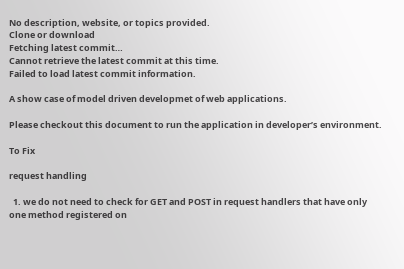No description, website, or topics provided.
Clone or download
Fetching latest commit…
Cannot retrieve the latest commit at this time.
Failed to load latest commit information.

A show case of model driven developmet of web applications.

Please checkout this document to run the application in developer’s environment.

To Fix

request handling

  1. we do not need to check for GET and POST in request handlers that have only one method registered on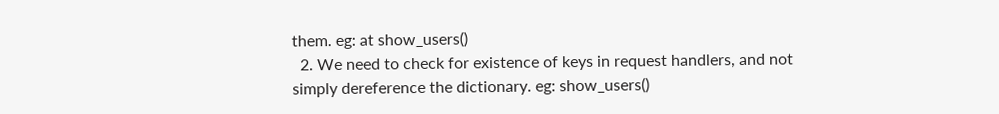them. eg: at show_users()
  2. We need to check for existence of keys in request handlers, and not simply dereference the dictionary. eg: show_users()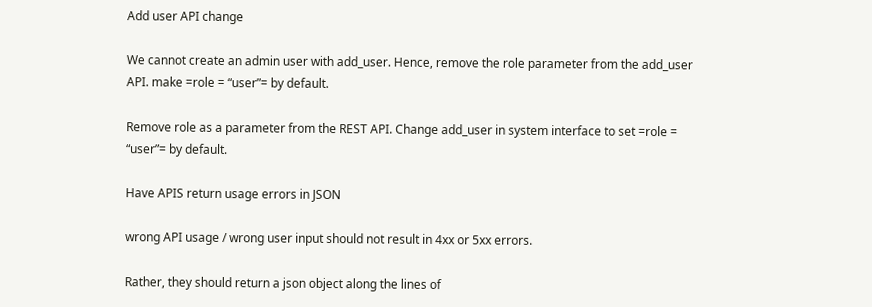Add user API change

We cannot create an admin user with add_user. Hence, remove the role parameter from the add_user API. make =role = “user”= by default.

Remove role as a parameter from the REST API. Change add_user in system interface to set =role = “user”= by default.

Have APIS return usage errors in JSON

wrong API usage / wrong user input should not result in 4xx or 5xx errors.

Rather, they should return a json object along the lines of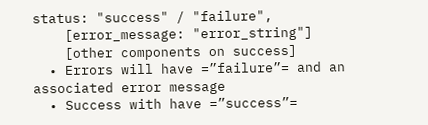status: "success" / "failure",
    [error_message: "error_string"]
    [other components on success]
  • Errors will have =”failure”= and an associated error message
  • Success with have =”success”=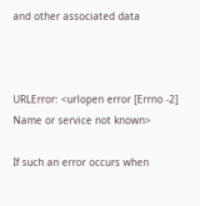and other associated data



URLError: <urlopen error [Errno -2] Name or service not known>

If such an error occurs when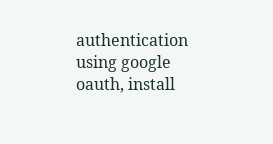authentication using google oauth, install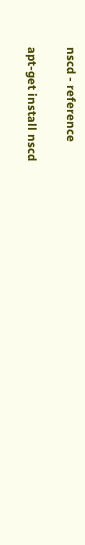nscd - reference

apt-get install nscd